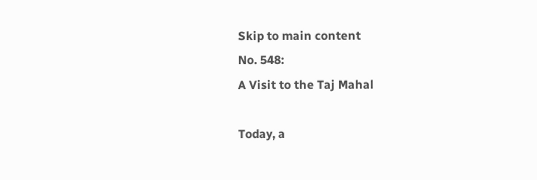Skip to main content
No. 548:
A Visit to the Taj Mahal

Today, a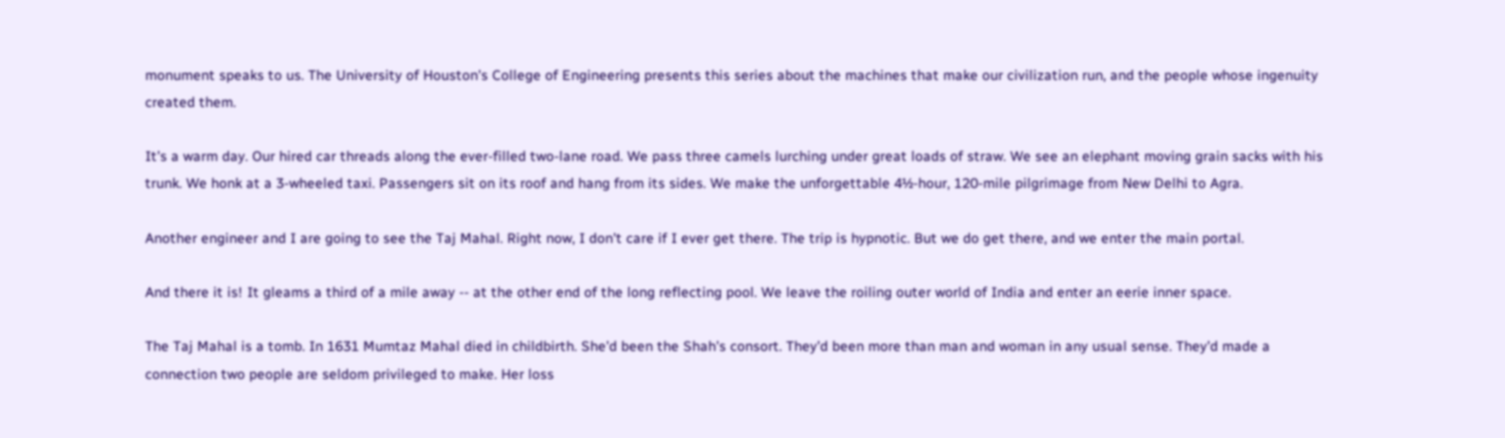monument speaks to us. The University of Houston's College of Engineering presents this series about the machines that make our civilization run, and the people whose ingenuity created them.

It's a warm day. Our hired car threads along the ever-filled two-lane road. We pass three camels lurching under great loads of straw. We see an elephant moving grain sacks with his trunk. We honk at a 3-wheeled taxi. Passengers sit on its roof and hang from its sides. We make the unforgettable 4½-hour, 120-mile pilgrimage from New Delhi to Agra.

Another engineer and I are going to see the Taj Mahal. Right now, I don't care if I ever get there. The trip is hypnotic. But we do get there, and we enter the main portal.

And there it is! It gleams a third of a mile away -- at the other end of the long reflecting pool. We leave the roiling outer world of India and enter an eerie inner space.

The Taj Mahal is a tomb. In 1631 Mumtaz Mahal died in childbirth. She'd been the Shah's consort. They'd been more than man and woman in any usual sense. They'd made a connection two people are seldom privileged to make. Her loss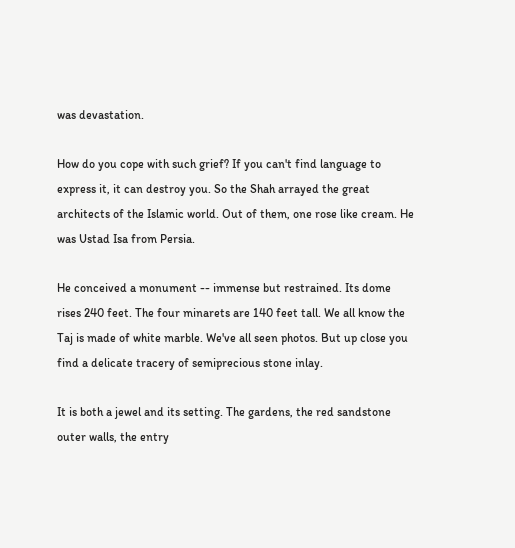was devastation.

How do you cope with such grief? If you can't find language to express it, it can destroy you. So the Shah arrayed the great architects of the Islamic world. Out of them, one rose like cream. He was Ustad Isa from Persia.

He conceived a monument -- immense but restrained. Its dome rises 240 feet. The four minarets are 140 feet tall. We all know the Taj is made of white marble. We've all seen photos. But up close you find a delicate tracery of semiprecious stone inlay.

It is both a jewel and its setting. The gardens, the red sandstone outer walls, the entry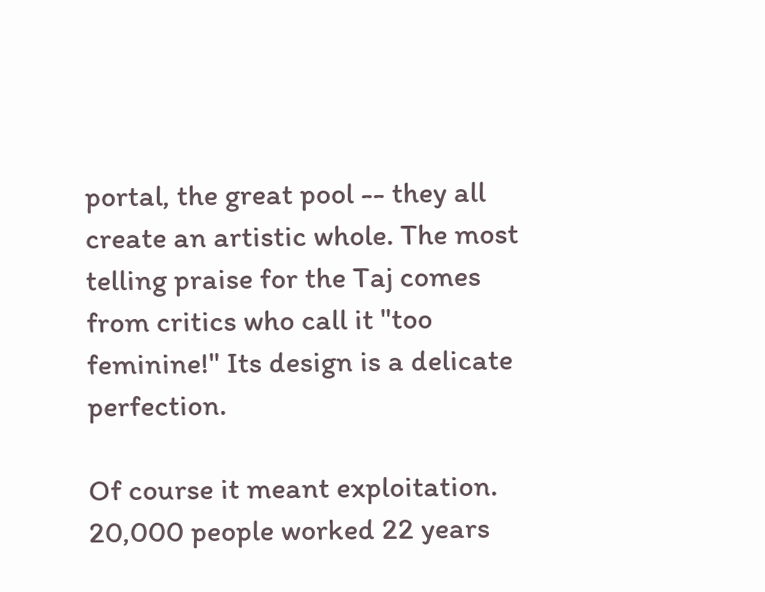portal, the great pool -- they all create an artistic whole. The most telling praise for the Taj comes from critics who call it "too feminine!" Its design is a delicate perfection.

Of course it meant exploitation. 20,000 people worked 22 years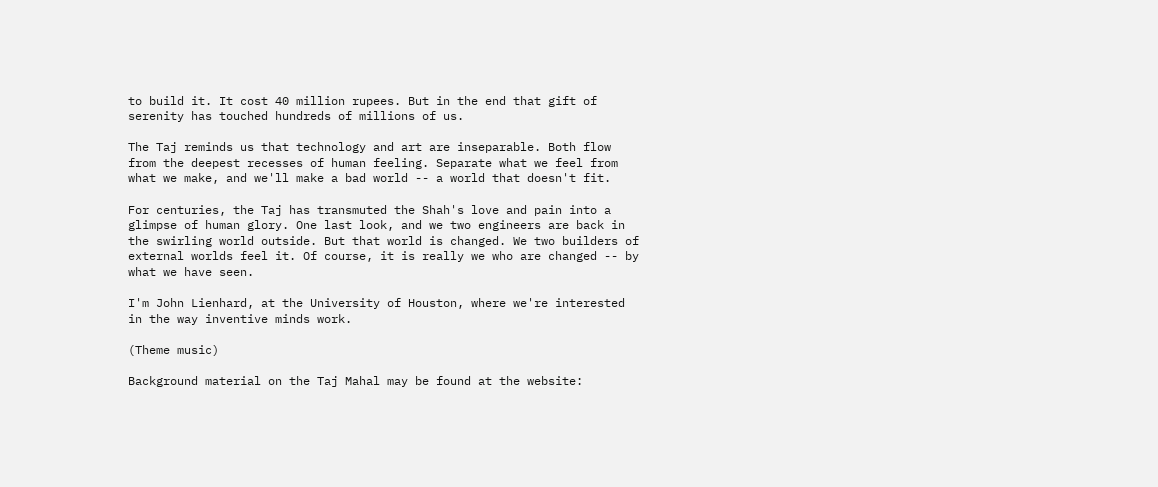to build it. It cost 40 million rupees. But in the end that gift of serenity has touched hundreds of millions of us.

The Taj reminds us that technology and art are inseparable. Both flow from the deepest recesses of human feeling. Separate what we feel from what we make, and we'll make a bad world -- a world that doesn't fit.

For centuries, the Taj has transmuted the Shah's love and pain into a glimpse of human glory. One last look, and we two engineers are back in the swirling world outside. But that world is changed. We two builders of external worlds feel it. Of course, it is really we who are changed -- by what we have seen.

I'm John Lienhard, at the University of Houston, where we're interested in the way inventive minds work.

(Theme music)

Background material on the Taj Mahal may be found at the website: